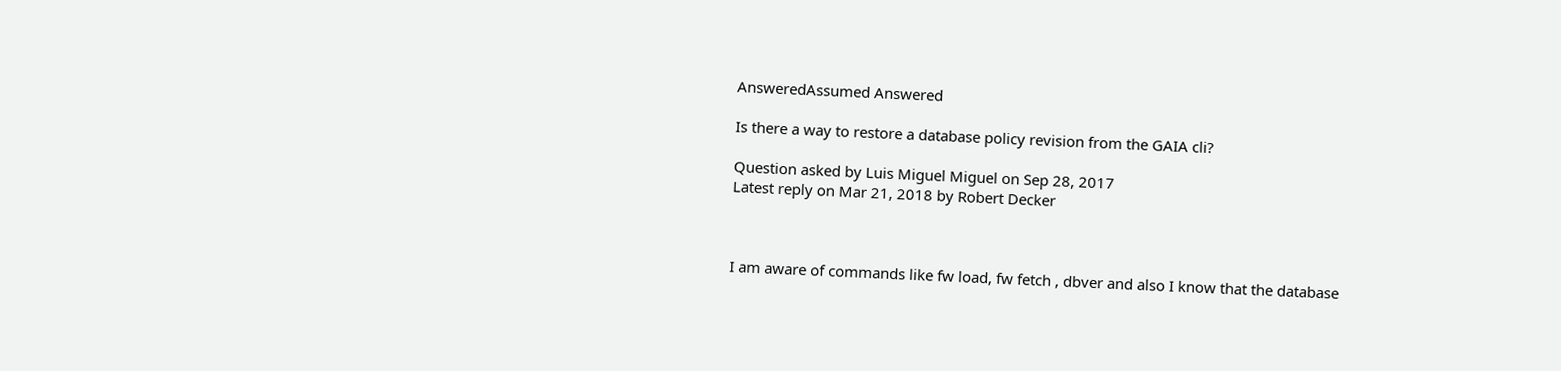AnsweredAssumed Answered

Is there a way to restore a database policy revision from the GAIA cli?

Question asked by Luis Miguel Miguel on Sep 28, 2017
Latest reply on Mar 21, 2018 by Robert Decker



I am aware of commands like fw load, fw fetch , dbver and also I know that the database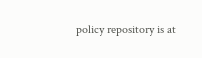policy repository is at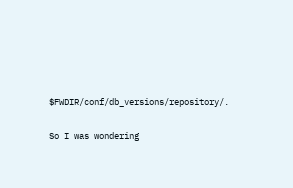$FWDIR/conf/db_versions/repository/.

So I was wondering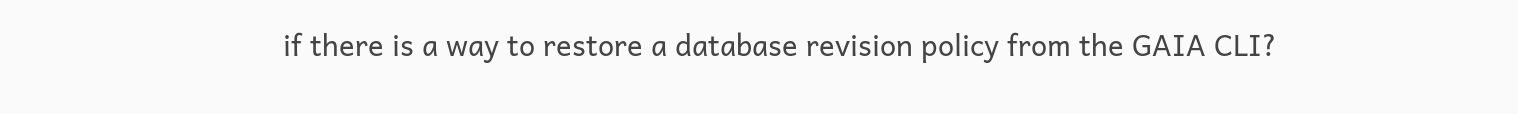if there is a way to restore a database revision policy from the GAIA CLI?